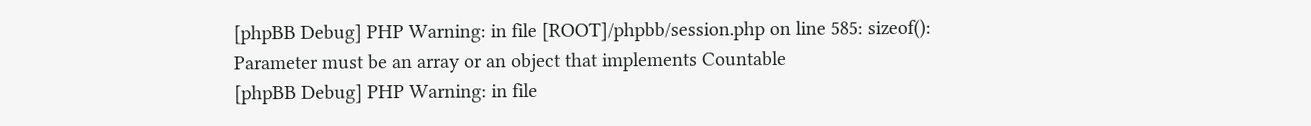[phpBB Debug] PHP Warning: in file [ROOT]/phpbb/session.php on line 585: sizeof(): Parameter must be an array or an object that implements Countable
[phpBB Debug] PHP Warning: in file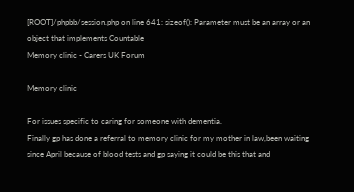[ROOT]/phpbb/session.php on line 641: sizeof(): Parameter must be an array or an object that implements Countable
Memory clinic - Carers UK Forum

Memory clinic

For issues specific to caring for someone with dementia.
Finally gp has done a referral to memory clinic for my mother in law,been waiting since April because of blood tests and gp saying it could be this that and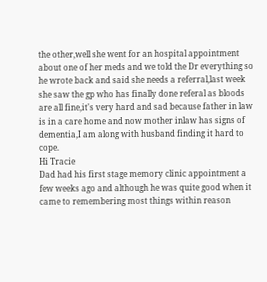the other,well she went for an hospital appointment about one of her meds and we told the Dr everything so he wrote back and said she needs a referral,last week she saw the gp who has finally done referal as bloods are all fine,it's very hard and sad because father in law is in a care home and now mother inlaw has signs of dementia,I am along with husband finding it hard to cope.
Hi Tracie
Dad had his first stage memory clinic appointment a few weeks ago and although he was quite good when it came to remembering most things within reason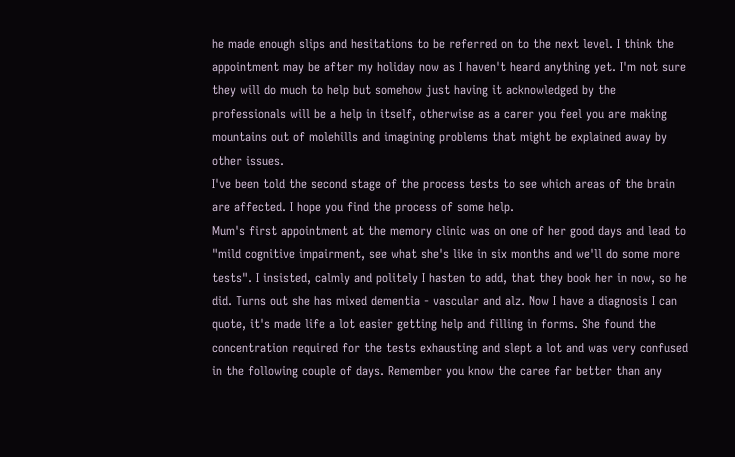he made enough slips and hesitations to be referred on to the next level. I think the appointment may be after my holiday now as I haven't heard anything yet. I'm not sure they will do much to help but somehow just having it acknowledged by the professionals will be a help in itself, otherwise as a carer you feel you are making mountains out of molehills and imagining problems that might be explained away by other issues.
I've been told the second stage of the process tests to see which areas of the brain are affected. I hope you find the process of some help.
Mum's first appointment at the memory clinic was on one of her good days and lead to "mild cognitive impairment, see what she's like in six months and we'll do some more tests". I insisted, calmly and politely I hasten to add, that they book her in now, so he did. Turns out she has mixed dementia - vascular and alz. Now I have a diagnosis I can quote, it's made life a lot easier getting help and filling in forms. She found the concentration required for the tests exhausting and slept a lot and was very confused in the following couple of days. Remember you know the caree far better than any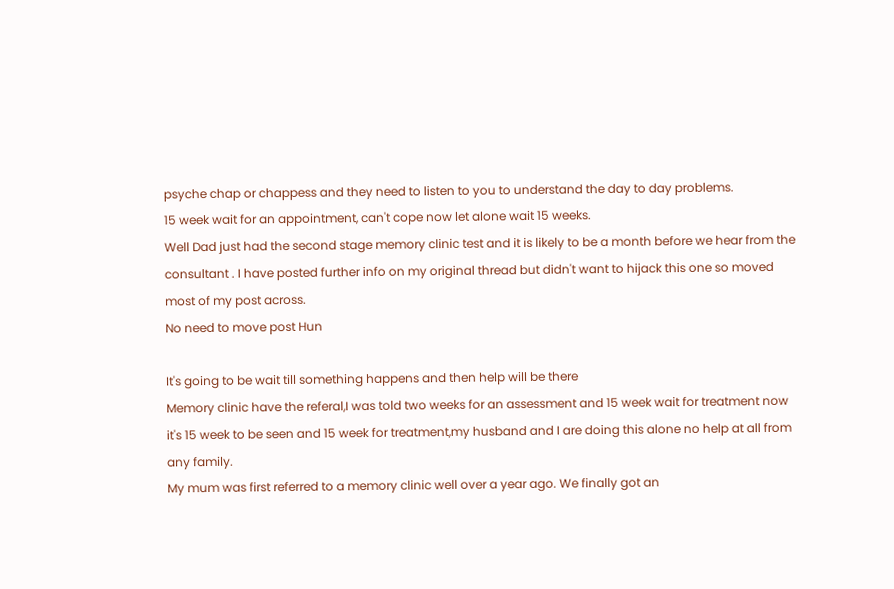psyche chap or chappess and they need to listen to you to understand the day to day problems.
15 week wait for an appointment, can't cope now let alone wait 15 weeks.
Well Dad just had the second stage memory clinic test and it is likely to be a month before we hear from the consultant . I have posted further info on my original thread but didn't want to hijack this one so moved most of my post across.
No need to move post Hun

It's going to be wait till something happens and then help will be there
Memory clinic have the referal,I was told two weeks for an assessment and 15 week wait for treatment now it's 15 week to be seen and 15 week for treatment,my husband and I are doing this alone no help at all from any family.
My mum was first referred to a memory clinic well over a year ago. We finally got an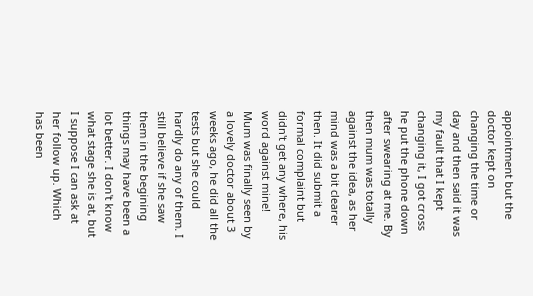appointment but the doctor kept on changing the time or day and then said it was my fault that I kept changing it, I got cross he put the phone down after swearing at me. By then mum was totally against the idea, as her mind was a bit clearer then. It did submit a formal complaint but didn't get any where, his word against mine! Mum was finally seen by a lovely doctor about 3 weeks ago, he did all the tests but she could hardly do any of them. I still believe if she saw them in the begining things may have been a lot better. I don't know what stage she is at, but I suppose I can ask at her follow up. Which has been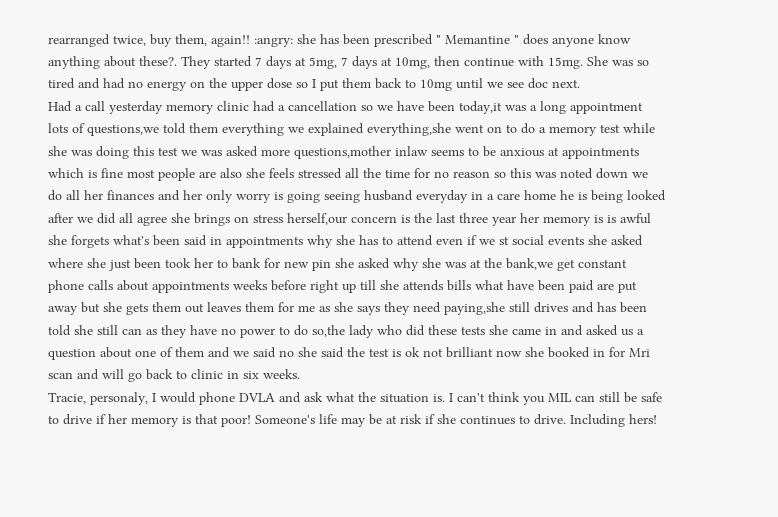rearranged twice, buy them, again!! :angry: she has been prescribed " Memantine " does anyone know anything about these?. They started 7 days at 5mg, 7 days at 10mg, then continue with 15mg. She was so tired and had no energy on the upper dose so I put them back to 10mg until we see doc next.
Had a call yesterday memory clinic had a cancellation so we have been today,it was a long appointment lots of questions,we told them everything we explained everything,she went on to do a memory test while she was doing this test we was asked more questions,mother inlaw seems to be anxious at appointments which is fine most people are also she feels stressed all the time for no reason so this was noted down we do all her finances and her only worry is going seeing husband everyday in a care home he is being looked after we did all agree she brings on stress herself,our concern is the last three year her memory is is awful she forgets what's been said in appointments why she has to attend even if we st social events she asked where she just been took her to bank for new pin she asked why she was at the bank,we get constant phone calls about appointments weeks before right up till she attends bills what have been paid are put away but she gets them out leaves them for me as she says they need paying,she still drives and has been told she still can as they have no power to do so,the lady who did these tests she came in and asked us a question about one of them and we said no she said the test is ok not brilliant now she booked in for Mri scan and will go back to clinic in six weeks.
Tracie, personaly, I would phone DVLA and ask what the situation is. I can't think you MIL can still be safe to drive if her memory is that poor! Someone's life may be at risk if she continues to drive. Including hers!